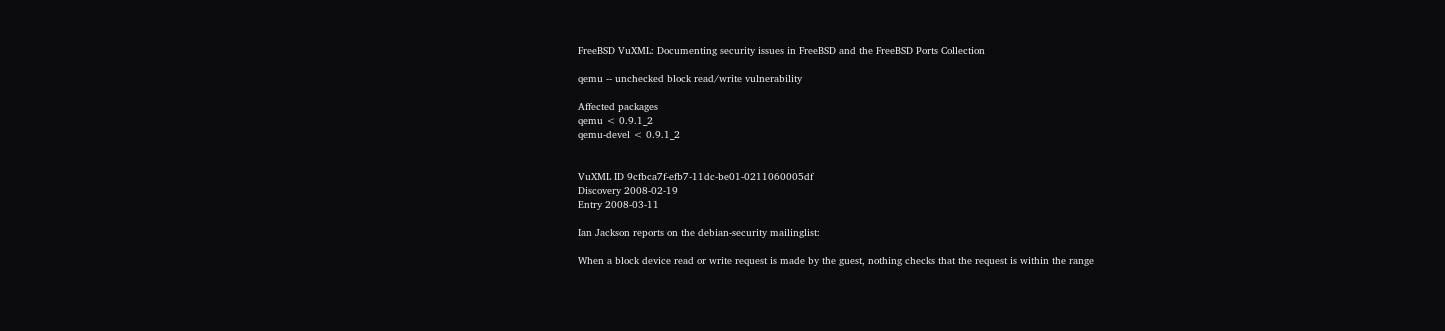FreeBSD VuXML: Documenting security issues in FreeBSD and the FreeBSD Ports Collection

qemu -- unchecked block read/write vulnerability

Affected packages
qemu < 0.9.1_2
qemu-devel < 0.9.1_2


VuXML ID 9cfbca7f-efb7-11dc-be01-0211060005df
Discovery 2008-02-19
Entry 2008-03-11

Ian Jackson reports on the debian-security mailinglist:

When a block device read or write request is made by the guest, nothing checks that the request is within the range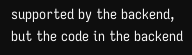supported by the backend, but the code in the backend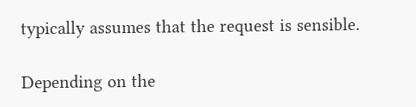typically assumes that the request is sensible.

Depending on the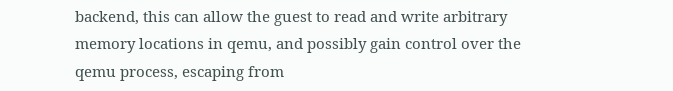backend, this can allow the guest to read and write arbitrary memory locations in qemu, and possibly gain control over the qemu process, escaping from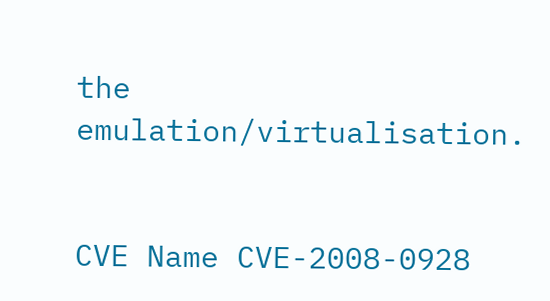the emulation/virtualisation.


CVE Name CVE-2008-0928